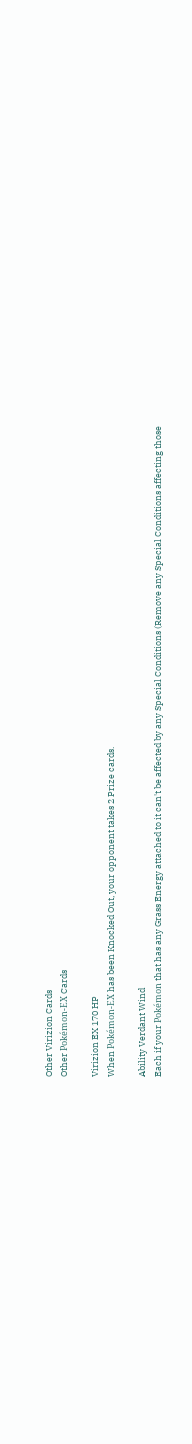Other Virizion Cards
Other Pokémon-EX Cards

Virizion EX 170 HP
When Pokémon-EX has been Knocked Out, your opponent takes 2 Prize cards.

Ability Verdant Wind
Each if your Pokémon that has any Grass Energy attached to it can't be affected by any Special Conditions (Remove any Special Conditions affecting those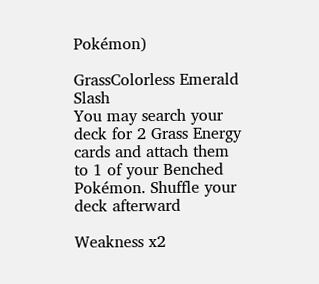Pokémon)

GrassColorless Emerald Slash
You may search your deck for 2 Grass Energy cards and attach them to 1 of your Benched Pokémon. Shuffle your deck afterward

Weakness x2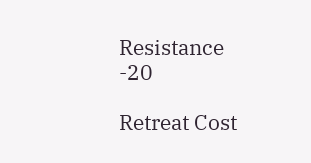Resistance -20

Retreat Cost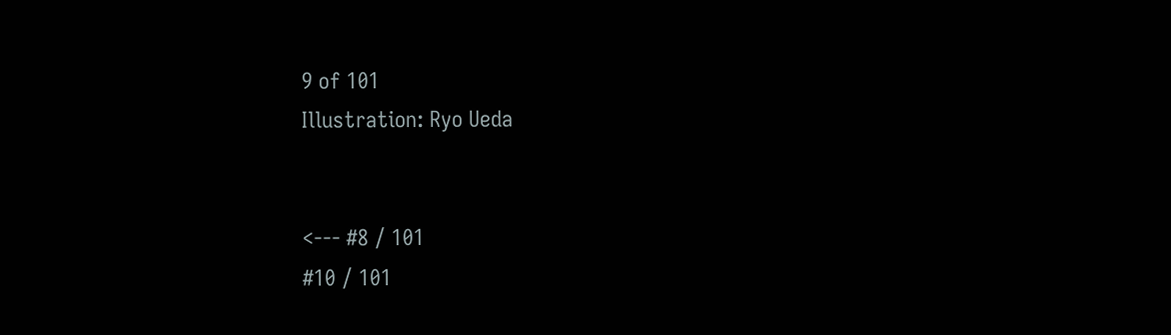9 of 101
Illustration: Ryo Ueda


<--- #8 / 101
#10 / 101